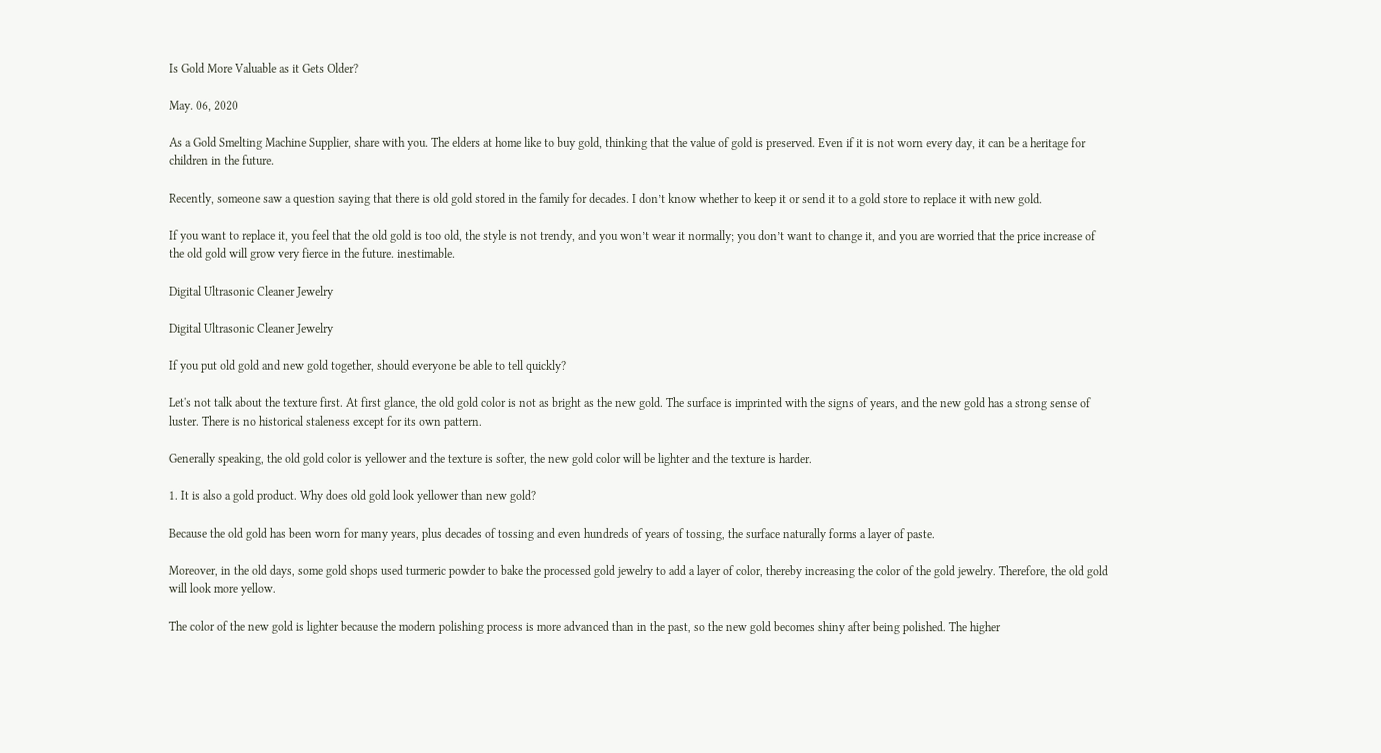Is Gold More Valuable as it Gets Older?

May. 06, 2020

As a Gold Smelting Machine Supplier, share with you. The elders at home like to buy gold, thinking that the value of gold is preserved. Even if it is not worn every day, it can be a heritage for children in the future.

Recently, someone saw a question saying that there is old gold stored in the family for decades. I don’t know whether to keep it or send it to a gold store to replace it with new gold.

If you want to replace it, you feel that the old gold is too old, the style is not trendy, and you won’t wear it normally; you don’t want to change it, and you are worried that the price increase of the old gold will grow very fierce in the future. inestimable.

Digital Ultrasonic Cleaner Jewelry

Digital Ultrasonic Cleaner Jewelry

If you put old gold and new gold together, should everyone be able to tell quickly?

Let's not talk about the texture first. At first glance, the old gold color is not as bright as the new gold. The surface is imprinted with the signs of years, and the new gold has a strong sense of luster. There is no historical staleness except for its own pattern.

Generally speaking, the old gold color is yellower and the texture is softer, the new gold color will be lighter and the texture is harder.

1. It is also a gold product. Why does old gold look yellower than new gold?

Because the old gold has been worn for many years, plus decades of tossing and even hundreds of years of tossing, the surface naturally forms a layer of paste.

Moreover, in the old days, some gold shops used turmeric powder to bake the processed gold jewelry to add a layer of color, thereby increasing the color of the gold jewelry. Therefore, the old gold will look more yellow.

The color of the new gold is lighter because the modern polishing process is more advanced than in the past, so the new gold becomes shiny after being polished. The higher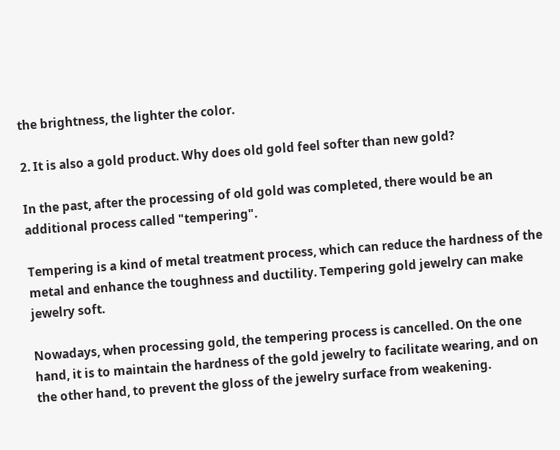the brightness, the lighter the color.

2. It is also a gold product. Why does old gold feel softer than new gold?

In the past, after the processing of old gold was completed, there would be an additional process called "tempering".

Tempering is a kind of metal treatment process, which can reduce the hardness of the metal and enhance the toughness and ductility. Tempering gold jewelry can make jewelry soft.

Nowadays, when processing gold, the tempering process is cancelled. On the one hand, it is to maintain the hardness of the gold jewelry to facilitate wearing, and on the other hand, to prevent the gloss of the jewelry surface from weakening.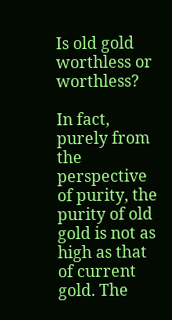Is old gold worthless or worthless?

In fact, purely from the perspective of purity, the purity of old gold is not as high as that of current gold. The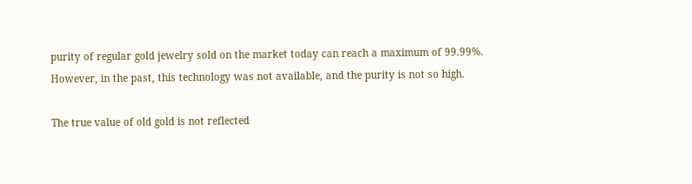purity of regular gold jewelry sold on the market today can reach a maximum of 99.99%. However, in the past, this technology was not available, and the purity is not so high.

The true value of old gold is not reflected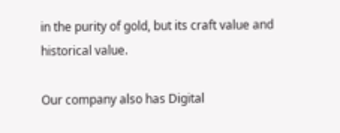in the purity of gold, but its craft value and historical value.

Our company also has Digital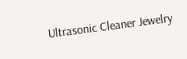Ultrasonic Cleaner Jewelry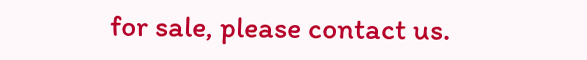for sale, please contact us.